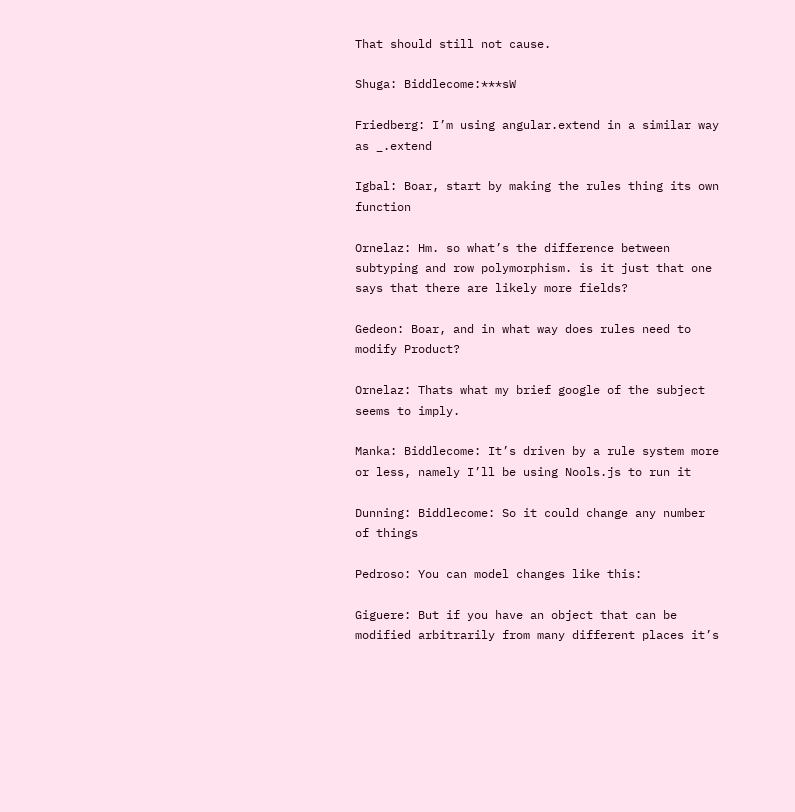That should still not cause.

Shuga: Biddlecome:***sW

Friedberg: I’m using angular.extend in a similar way as _.extend

Igbal: Boar, start by making the rules thing its own function

Ornelaz: Hm. so what’s the difference between subtyping and row polymorphism. is it just that one says that there are likely more fields?

Gedeon: Boar, and in what way does rules need to modify Product?

Ornelaz: Thats what my brief google of the subject seems to imply.

Manka: Biddlecome: It’s driven by a rule system more or less, namely I’ll be using Nools.js to run it

Dunning: Biddlecome: So it could change any number of things

Pedroso: You can model changes like this:

Giguere: But if you have an object that can be modified arbitrarily from many different places it’s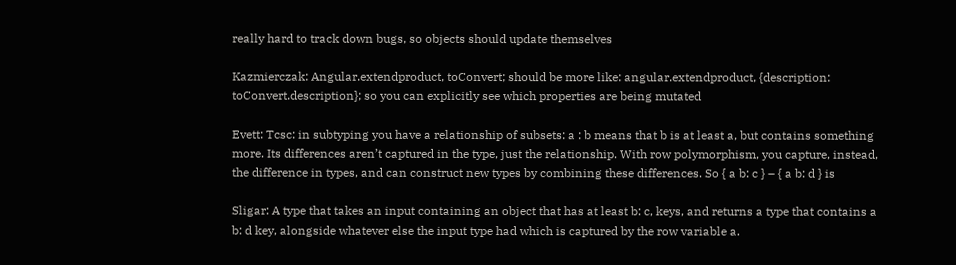really hard to track down bugs, so objects should update themselves

Kazmierczak: Angular.extendproduct, toConvert; should be more like: angular.extendproduct, {description: toConvert.description}; so you can explicitly see which properties are being mutated

Evett: Tcsc: in subtyping you have a relationship of subsets: a : b means that b is at least a, but contains something more. Its differences aren’t captured in the type, just the relationship. With row polymorphism, you capture, instead, the difference in types, and can construct new types by combining these differences. So { a b: c } – { a b: d } is

Sligar: A type that takes an input containing an object that has at least b: c, keys, and returns a type that contains a b: d key, alongside whatever else the input type had which is captured by the row variable a.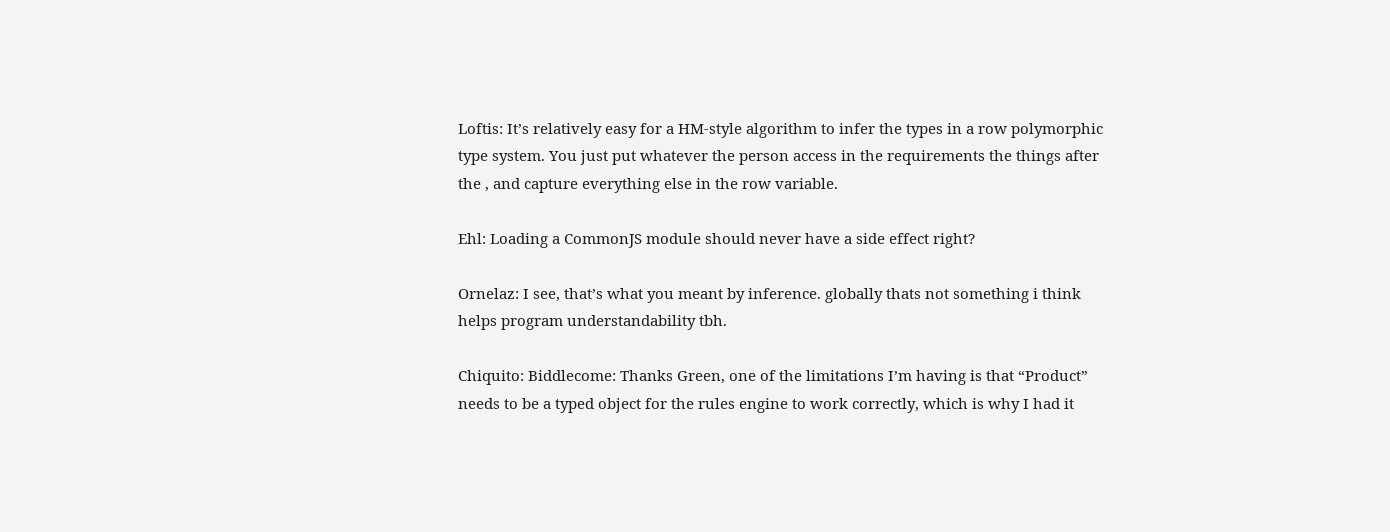Loftis: It’s relatively easy for a HM-style algorithm to infer the types in a row polymorphic type system. You just put whatever the person access in the requirements the things after the , and capture everything else in the row variable.

Ehl: Loading a CommonJS module should never have a side effect right?

Ornelaz: I see, that’s what you meant by inference. globally thats not something i think helps program understandability tbh.

Chiquito: Biddlecome: Thanks Green, one of the limitations I’m having is that “Product” needs to be a typed object for the rules engine to work correctly, which is why I had it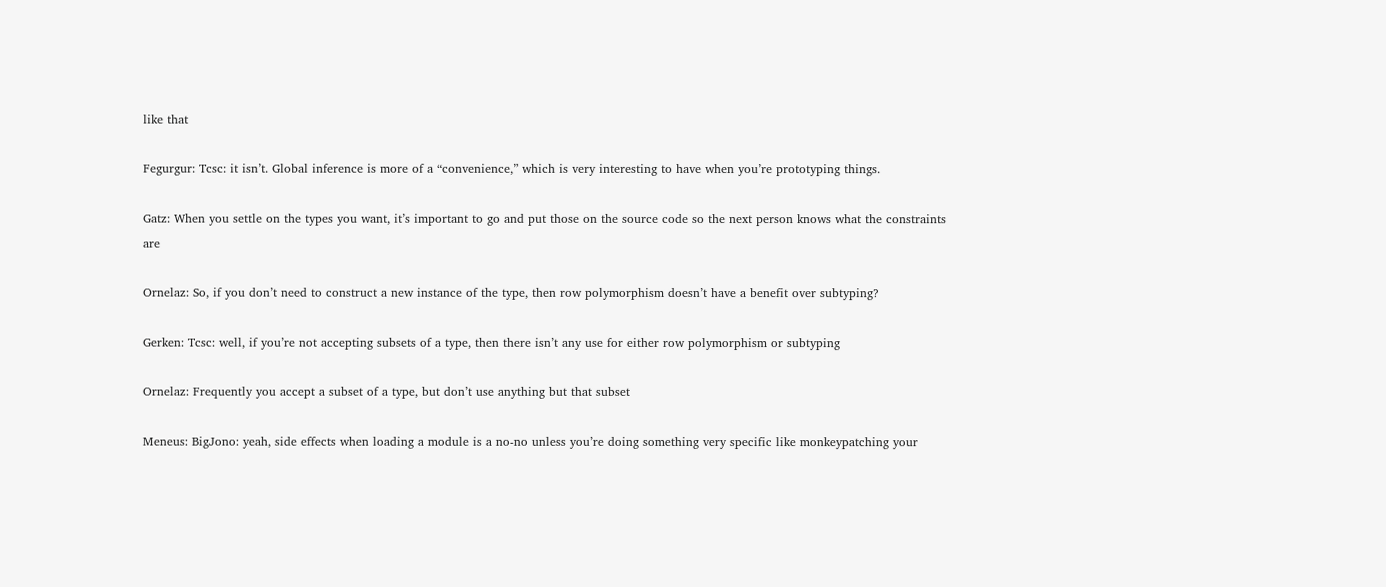like that

Fegurgur: Tcsc: it isn’t. Global inference is more of a “convenience,” which is very interesting to have when you’re prototyping things.

Gatz: When you settle on the types you want, it’s important to go and put those on the source code so the next person knows what the constraints are

Ornelaz: So, if you don’t need to construct a new instance of the type, then row polymorphism doesn’t have a benefit over subtyping?

Gerken: Tcsc: well, if you’re not accepting subsets of a type, then there isn’t any use for either row polymorphism or subtyping

Ornelaz: Frequently you accept a subset of a type, but don’t use anything but that subset

Meneus: BigJono: yeah, side effects when loading a module is a no-no unless you’re doing something very specific like monkeypatching your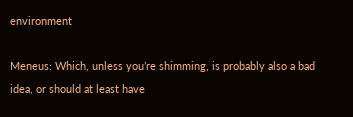environment

Meneus: Which, unless you’re shimming, is probably also a bad idea, or should at least have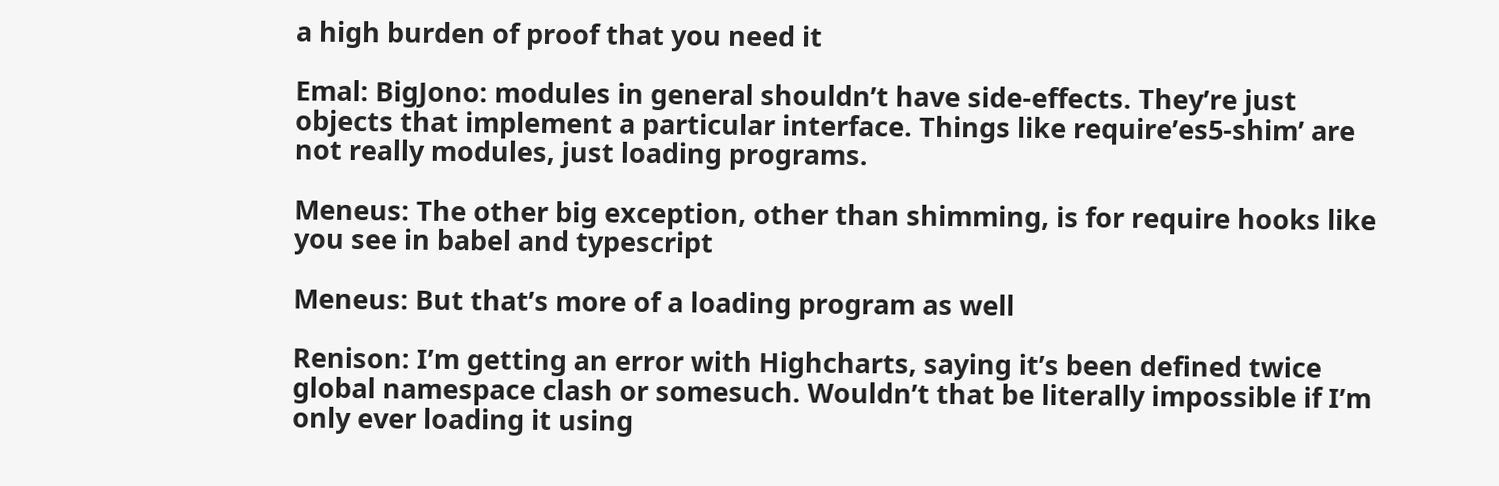a high burden of proof that you need it

Emal: BigJono: modules in general shouldn’t have side-effects. They’re just objects that implement a particular interface. Things like require’es5-shim’ are not really modules, just loading programs.

Meneus: The other big exception, other than shimming, is for require hooks like you see in babel and typescript

Meneus: But that’s more of a loading program as well

Renison: I’m getting an error with Highcharts, saying it’s been defined twice global namespace clash or somesuch. Wouldn’t that be literally impossible if I’m only ever loading it using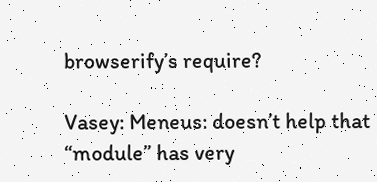browserify’s require?

Vasey: Meneus: doesn’t help that “module” has very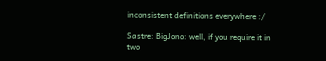inconsistent definitions everywhere :/

Sastre: BigJono: well, if you require it in two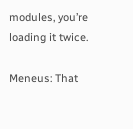modules, you’re loading it twice.

Meneus: That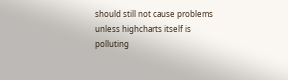should still not cause problems unless highcharts itself is polluting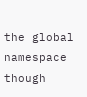the global namespace though